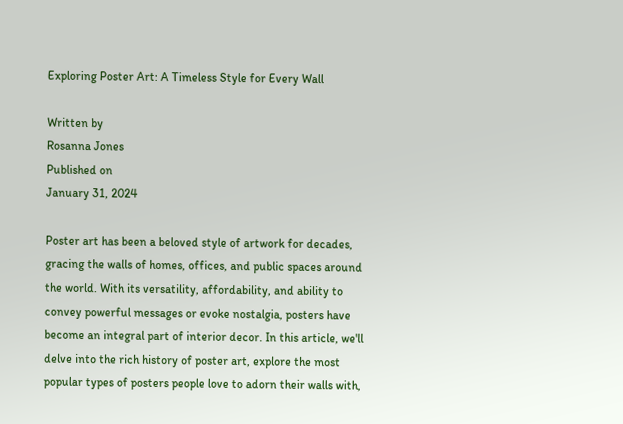Exploring Poster Art: A Timeless Style for Every Wall

Written by
Rosanna Jones
Published on
January 31, 2024

Poster art has been a beloved style of artwork for decades, gracing the walls of homes, offices, and public spaces around the world. With its versatility, affordability, and ability to convey powerful messages or evoke nostalgia, posters have become an integral part of interior decor. In this article, we'll delve into the rich history of poster art, explore the most popular types of posters people love to adorn their walls with,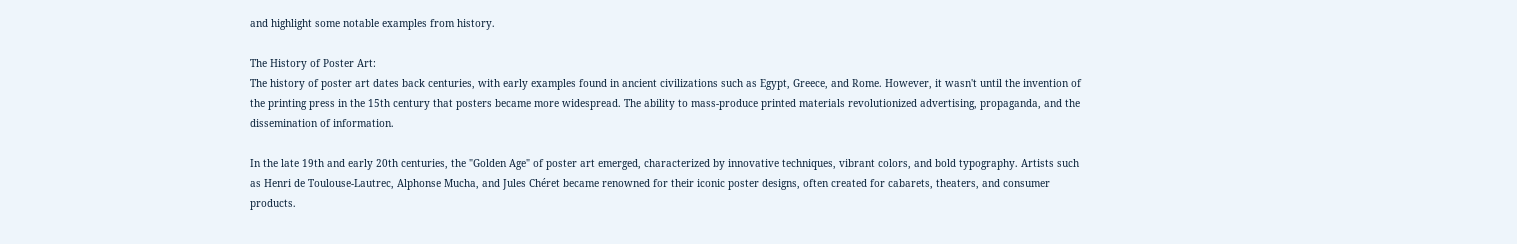and highlight some notable examples from history.

The History of Poster Art:
The history of poster art dates back centuries, with early examples found in ancient civilizations such as Egypt, Greece, and Rome. However, it wasn't until the invention of the printing press in the 15th century that posters became more widespread. The ability to mass-produce printed materials revolutionized advertising, propaganda, and the dissemination of information.

In the late 19th and early 20th centuries, the "Golden Age" of poster art emerged, characterized by innovative techniques, vibrant colors, and bold typography. Artists such as Henri de Toulouse-Lautrec, Alphonse Mucha, and Jules Chéret became renowned for their iconic poster designs, often created for cabarets, theaters, and consumer products.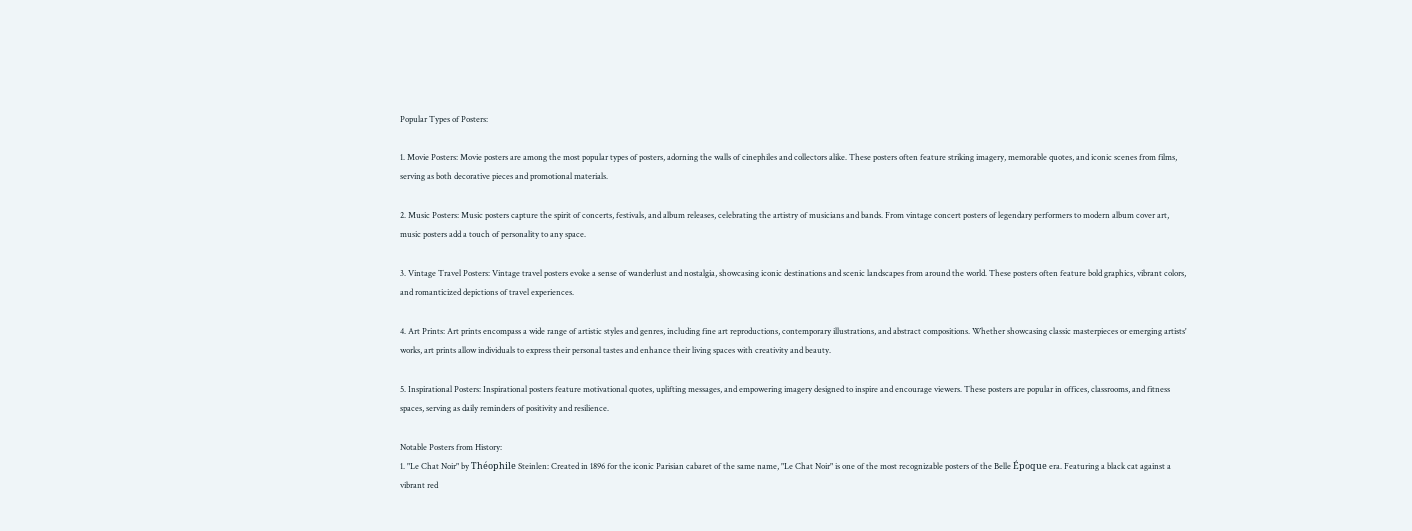Popular Types of Posters:

1. Movie Posters: Movie posters are among the most popular types of posters, adorning the walls of cinephiles and collectors alike. These posters often feature striking imagery, memorable quotes, and iconic scenes from films, serving as both decorative pieces and promotional materials.

2. Music Posters: Music posters capture the spirit of concerts, festivals, and album releases, celebrating the artistry of musicians and bands. From vintage concert posters of legendary performers to modern album cover art, music posters add a touch of personality to any space.

3. Vintage Travel Posters: Vintage travel posters evoke a sense of wanderlust and nostalgia, showcasing iconic destinations and scenic landscapes from around the world. These posters often feature bold graphics, vibrant colors, and romanticized depictions of travel experiences.

4. Art Prints: Art prints encompass a wide range of artistic styles and genres, including fine art reproductions, contemporary illustrations, and abstract compositions. Whether showcasing classic masterpieces or emerging artists' works, art prints allow individuals to express their personal tastes and enhance their living spaces with creativity and beauty.

5. Inspirational Posters: Inspirational posters feature motivational quotes, uplifting messages, and empowering imagery designed to inspire and encourage viewers. These posters are popular in offices, classrooms, and fitness spaces, serving as daily reminders of positivity and resilience.

Notable Posters from History:
1. "Le Chat Noir" by Théophile Steinlen: Created in 1896 for the iconic Parisian cabaret of the same name, "Le Chat Noir" is one of the most recognizable posters of the Belle Époque era. Featuring a black cat against a vibrant red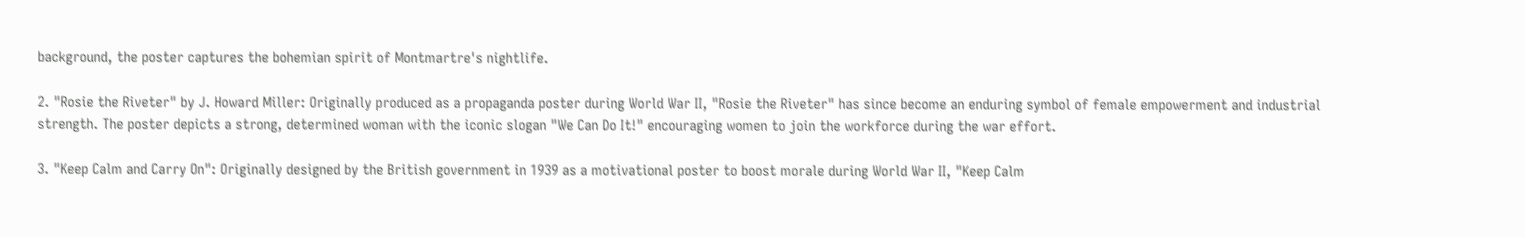background, the poster captures the bohemian spirit of Montmartre's nightlife.

2. "Rosie the Riveter" by J. Howard Miller: Originally produced as a propaganda poster during World War II, "Rosie the Riveter" has since become an enduring symbol of female empowerment and industrial strength. The poster depicts a strong, determined woman with the iconic slogan "We Can Do It!" encouraging women to join the workforce during the war effort.

3. "Keep Calm and Carry On": Originally designed by the British government in 1939 as a motivational poster to boost morale during World War II, "Keep Calm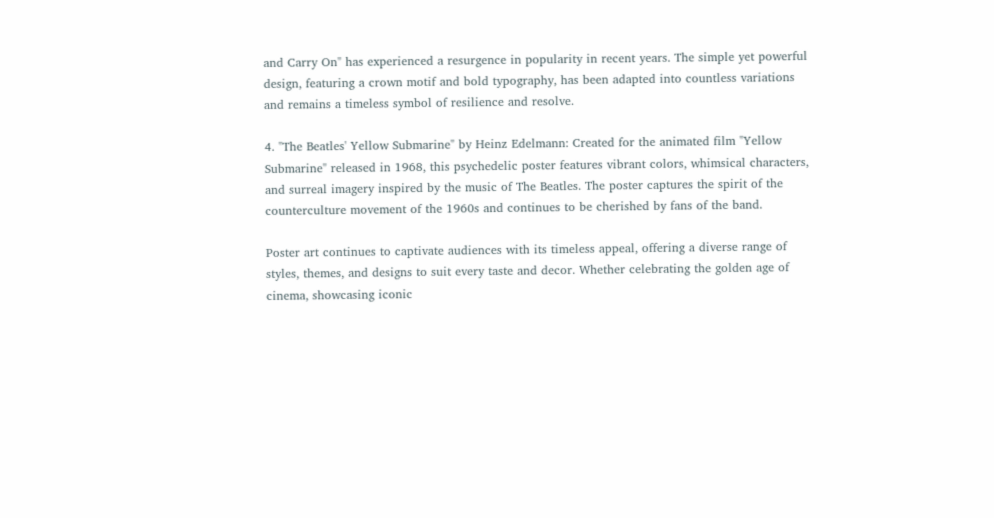and Carry On" has experienced a resurgence in popularity in recent years. The simple yet powerful design, featuring a crown motif and bold typography, has been adapted into countless variations and remains a timeless symbol of resilience and resolve.

4. "The Beatles' Yellow Submarine" by Heinz Edelmann: Created for the animated film "Yellow Submarine" released in 1968, this psychedelic poster features vibrant colors, whimsical characters, and surreal imagery inspired by the music of The Beatles. The poster captures the spirit of the counterculture movement of the 1960s and continues to be cherished by fans of the band.

Poster art continues to captivate audiences with its timeless appeal, offering a diverse range of styles, themes, and designs to suit every taste and decor. Whether celebrating the golden age of cinema, showcasing iconic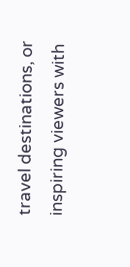travel destinations, or inspiring viewers with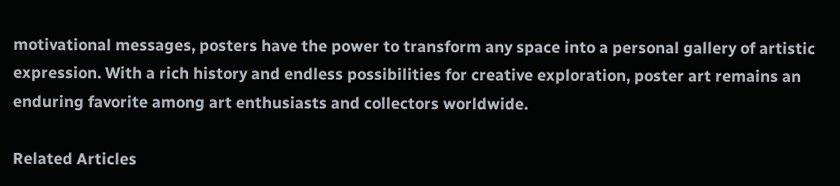motivational messages, posters have the power to transform any space into a personal gallery of artistic expression. With a rich history and endless possibilities for creative exploration, poster art remains an enduring favorite among art enthusiasts and collectors worldwide.

Related Articles